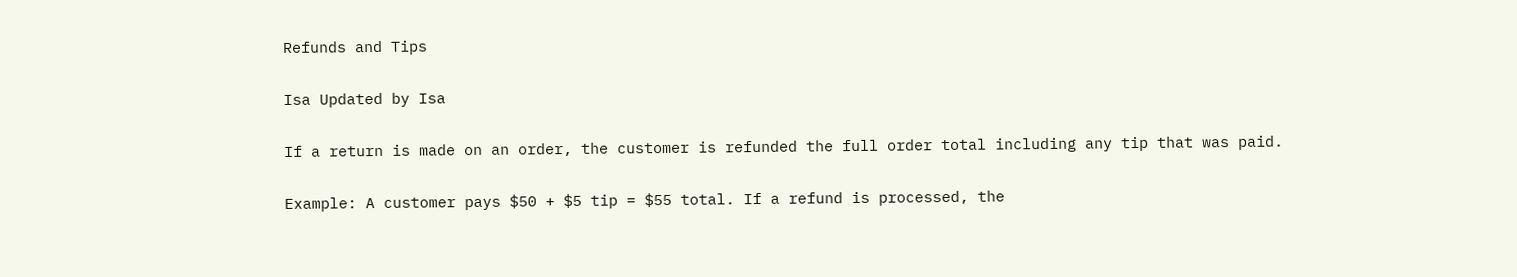Refunds and Tips

Isa Updated by Isa

If a return is made on an order, the customer is refunded the full order total including any tip that was paid.

Example: A customer pays $50 + $5 tip = $55 total. If a refund is processed, the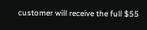customer will receive the full $55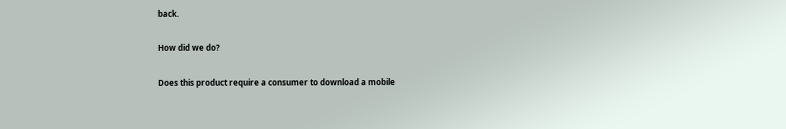back.

How did we do?

Does this product require a consumer to download a mobile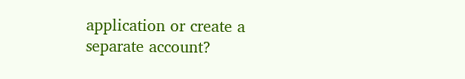application or create a separate account?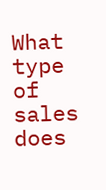What type of sales does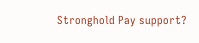Stronghold Pay support?